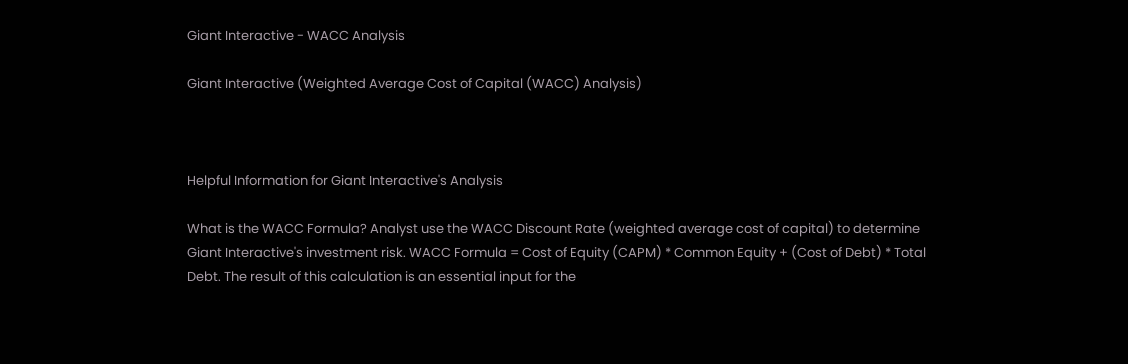Giant Interactive - WACC Analysis

Giant Interactive (Weighted Average Cost of Capital (WACC) Analysis)



Helpful Information for Giant Interactive's Analysis

What is the WACC Formula? Analyst use the WACC Discount Rate (weighted average cost of capital) to determine Giant Interactive's investment risk. WACC Formula = Cost of Equity (CAPM) * Common Equity + (Cost of Debt) * Total Debt. The result of this calculation is an essential input for the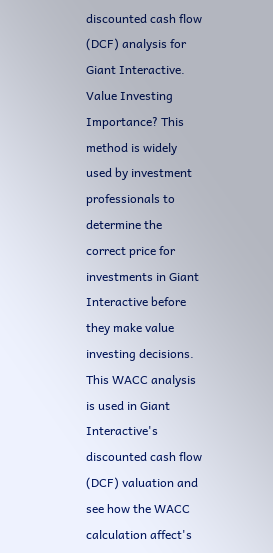discounted cash flow (DCF) analysis for Giant Interactive. Value Investing Importance? This method is widely used by investment professionals to determine the correct price for investments in Giant Interactive before they make value investing decisions. This WACC analysis is used in Giant Interactive's discounted cash flow (DCF) valuation and see how the WACC calculation affect's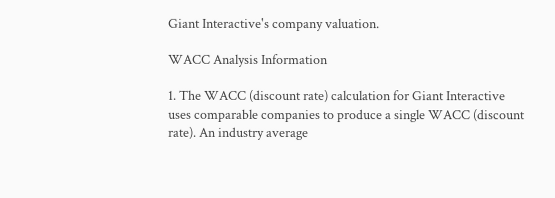Giant Interactive's company valuation.

WACC Analysis Information

1. The WACC (discount rate) calculation for Giant Interactive uses comparable companies to produce a single WACC (discount rate). An industry average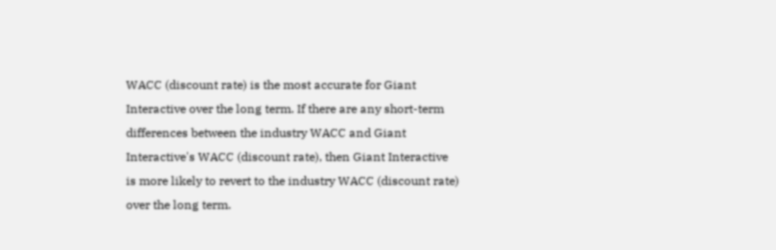WACC (discount rate) is the most accurate for Giant Interactive over the long term. If there are any short-term differences between the industry WACC and Giant Interactive's WACC (discount rate), then Giant Interactive is more likely to revert to the industry WACC (discount rate) over the long term.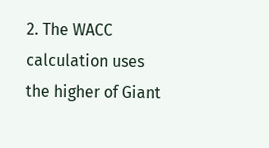2. The WACC calculation uses the higher of Giant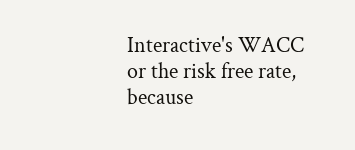Interactive's WACC or the risk free rate, because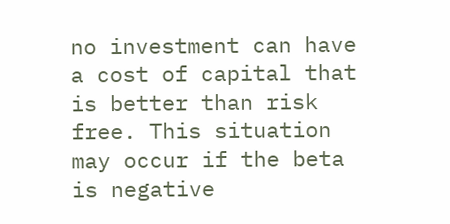no investment can have a cost of capital that is better than risk free. This situation may occur if the beta is negative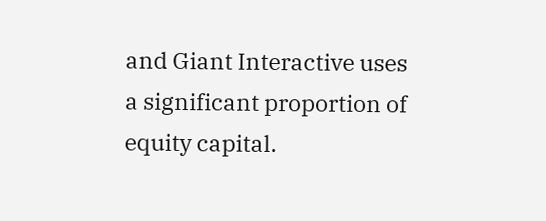and Giant Interactive uses a significant proportion of equity capital.